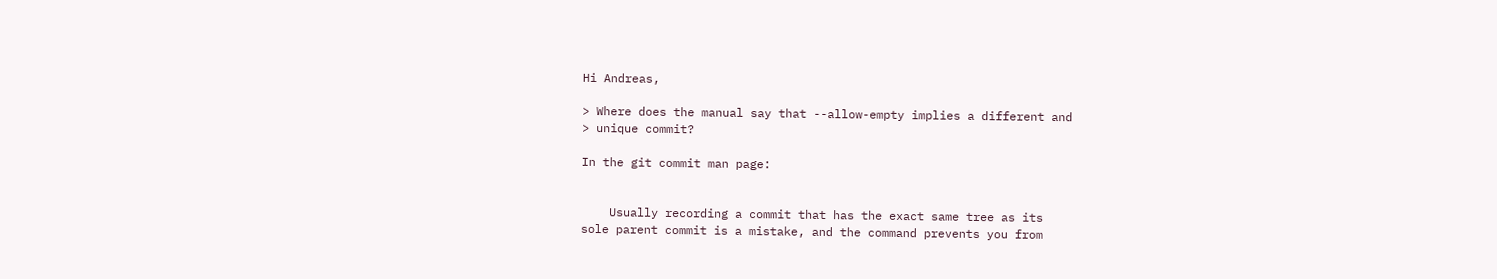Hi Andreas,

> Where does the manual say that --allow-empty implies a different and
> unique commit?

In the git commit man page:


    Usually recording a commit that has the exact same tree as its
sole parent commit is a mistake, and the command prevents you from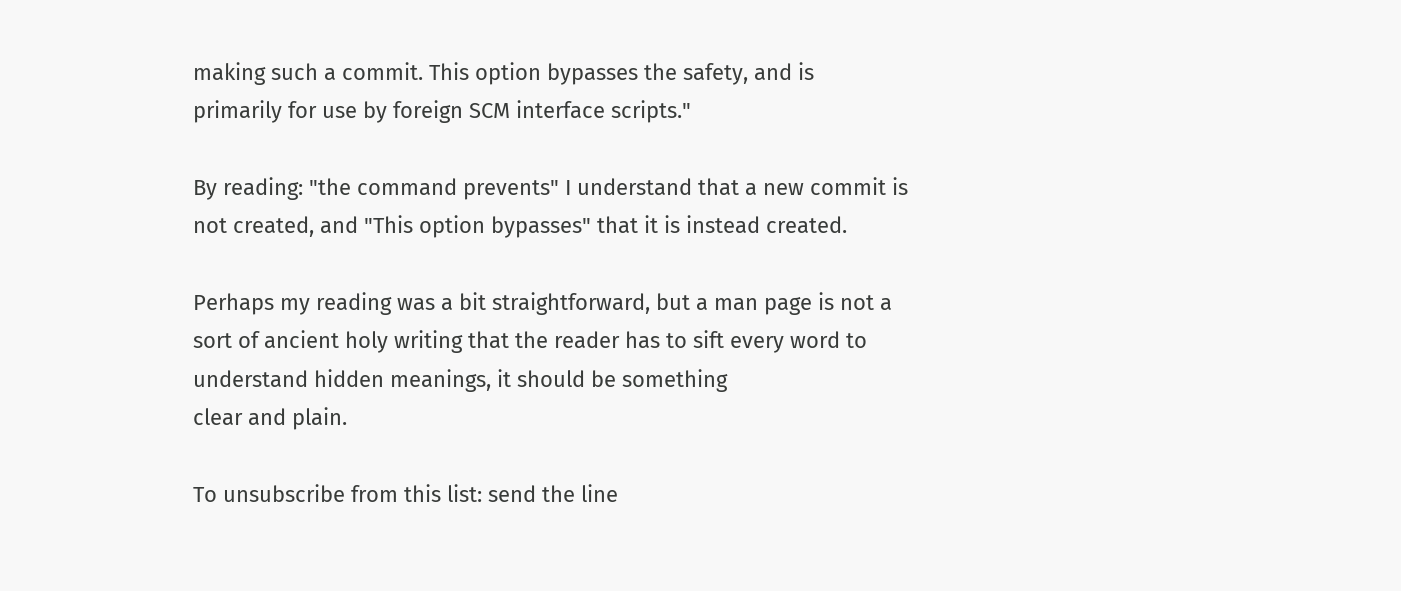making such a commit. This option bypasses the safety, and is
primarily for use by foreign SCM interface scripts."

By reading: "the command prevents" I understand that a new commit is
not created, and "This option bypasses" that it is instead created.

Perhaps my reading was a bit straightforward, but a man page is not a
sort of ancient holy writing that the reader has to sift every word to
understand hidden meanings, it should be something
clear and plain.

To unsubscribe from this list: send the line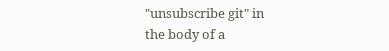"unsubscribe git" in
the body of a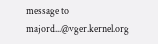message to majord...@vger.kernel.org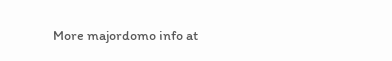More majordomo info at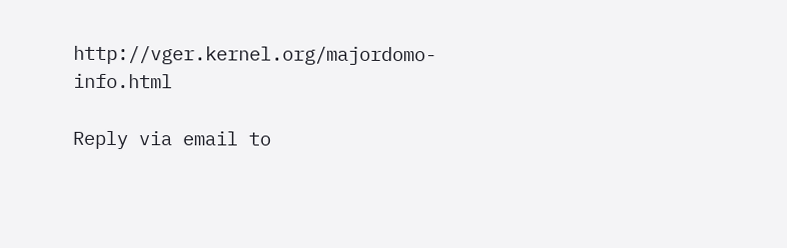http://vger.kernel.org/majordomo-info.html

Reply via email to